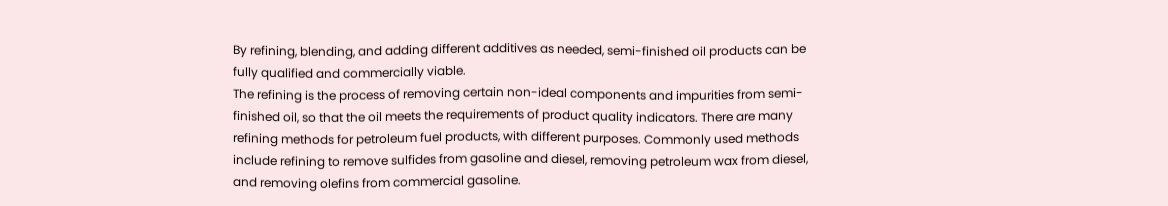By refining, blending, and adding different additives as needed, semi-finished oil products can be fully qualified and commercially viable.
The refining is the process of removing certain non-ideal components and impurities from semi-finished oil, so that the oil meets the requirements of product quality indicators. There are many refining methods for petroleum fuel products, with different purposes. Commonly used methods include refining to remove sulfides from gasoline and diesel, removing petroleum wax from diesel, and removing olefins from commercial gasoline.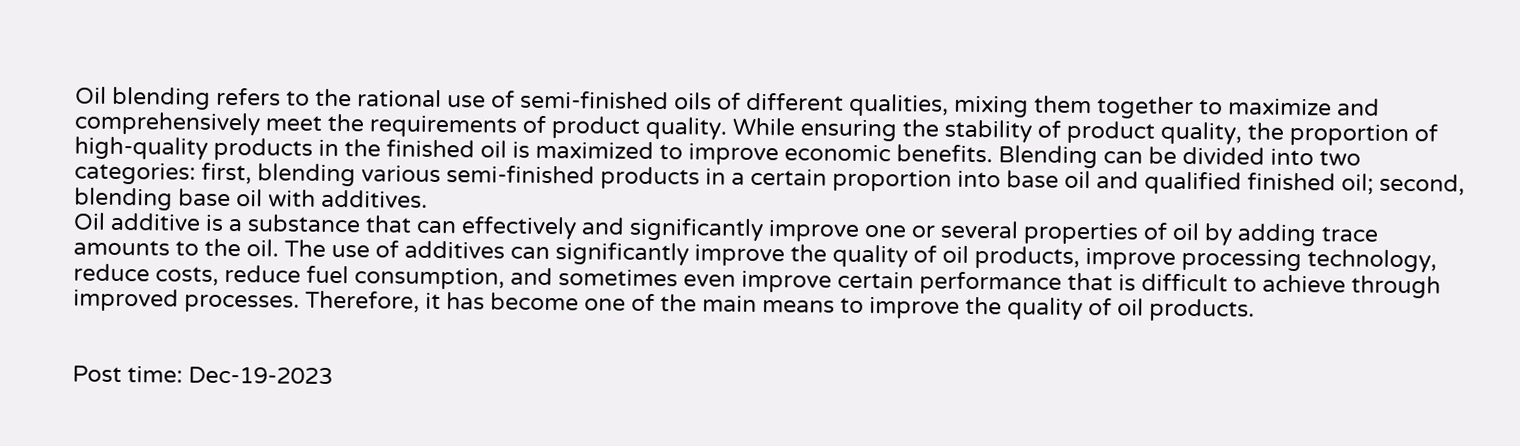Oil blending refers to the rational use of semi-finished oils of different qualities, mixing them together to maximize and comprehensively meet the requirements of product quality. While ensuring the stability of product quality, the proportion of high-quality products in the finished oil is maximized to improve economic benefits. Blending can be divided into two categories: first, blending various semi-finished products in a certain proportion into base oil and qualified finished oil; second, blending base oil with additives.
Oil additive is a substance that can effectively and significantly improve one or several properties of oil by adding trace amounts to the oil. The use of additives can significantly improve the quality of oil products, improve processing technology, reduce costs, reduce fuel consumption, and sometimes even improve certain performance that is difficult to achieve through improved processes. Therefore, it has become one of the main means to improve the quality of oil products.


Post time: Dec-19-2023